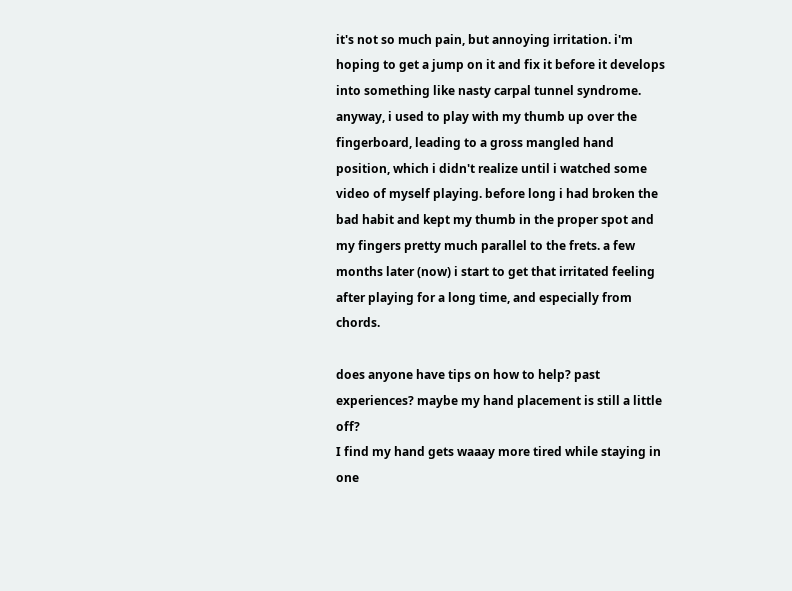it's not so much pain, but annoying irritation. i'm hoping to get a jump on it and fix it before it develops into something like nasty carpal tunnel syndrome.
anyway, i used to play with my thumb up over the fingerboard, leading to a gross mangled hand position, which i didn't realize until i watched some video of myself playing. before long i had broken the bad habit and kept my thumb in the proper spot and my fingers pretty much parallel to the frets. a few months later (now) i start to get that irritated feeling after playing for a long time, and especially from chords.

does anyone have tips on how to help? past experiences? maybe my hand placement is still a little off?
I find my hand gets waaay more tired while staying in one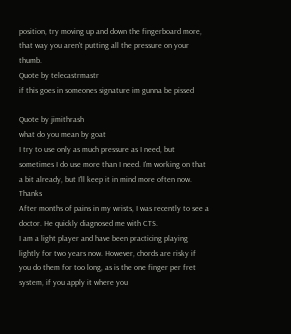position, try moving up and down the fingerboard more, that way you aren't putting all the pressure on your thumb.
Quote by telecastrmastr
if this goes in someones signature im gunna be pissed

Quote by jimithrash
what do you mean by goat
I try to use only as much pressure as I need, but sometimes I do use more than I need. I'm working on that a bit already, but I'll keep it in mind more often now. Thanks
After months of pains in my wrists, I was recently to see a doctor. He quickly diagnosed me with CTS.
I am a light player and have been practicing playing lightly for two years now. However, chords are risky if you do them for too long, as is the one finger per fret system, if you apply it where you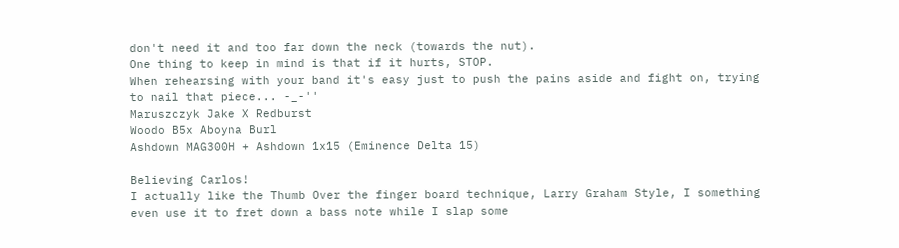don't need it and too far down the neck (towards the nut).
One thing to keep in mind is that if it hurts, STOP.
When rehearsing with your band it's easy just to push the pains aside and fight on, trying to nail that piece... -_-''
Maruszczyk Jake X Redburst
Woodo B5x Aboyna Burl
Ashdown MAG300H + Ashdown 1x15 (Eminence Delta 15)

Believing Carlos!
I actually like the Thumb Over the finger board technique, Larry Graham Style, I something even use it to fret down a bass note while I slap some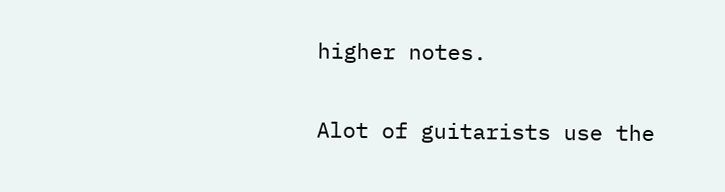higher notes.

Alot of guitarists use the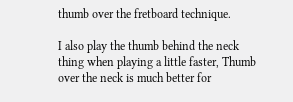thumb over the fretboard technique.

I also play the thumb behind the neck thing when playing a little faster, Thumb over the neck is much better for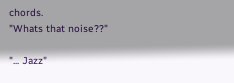chords.
"Whats that noise??"

"... Jazz"